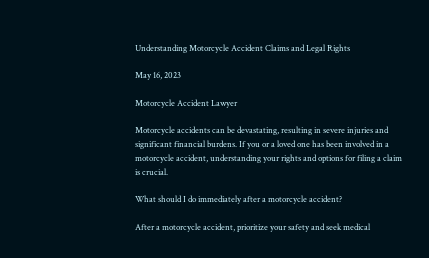Understanding Motorcycle Accident Claims and Legal Rights

May 16, 2023

Motorcycle Accident Lawyer

Motorcycle accidents can be devastating, resulting in severe injuries and significant financial burdens. If you or a loved one has been involved in a motorcycle accident, understanding your rights and options for filing a claim is crucial.

What should I do immediately after a motorcycle accident?

After a motorcycle accident, prioritize your safety and seek medical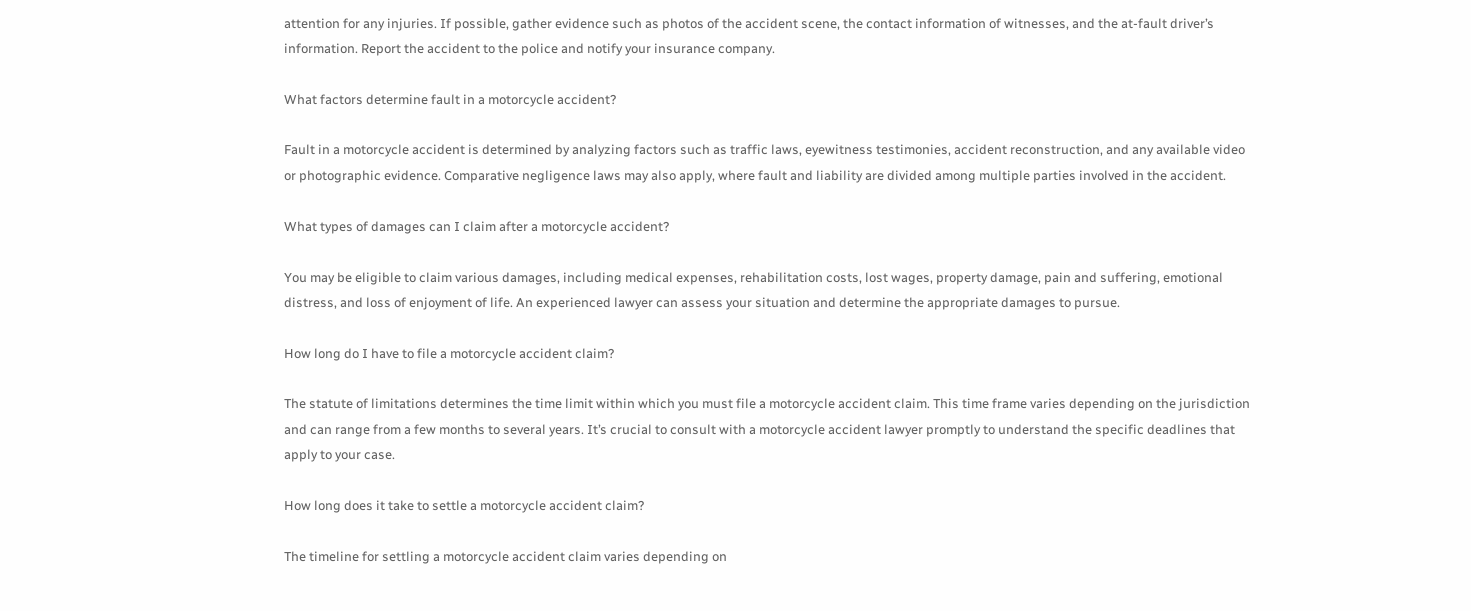attention for any injuries. If possible, gather evidence such as photos of the accident scene, the contact information of witnesses, and the at-fault driver’s information. Report the accident to the police and notify your insurance company.

What factors determine fault in a motorcycle accident?

Fault in a motorcycle accident is determined by analyzing factors such as traffic laws, eyewitness testimonies, accident reconstruction, and any available video or photographic evidence. Comparative negligence laws may also apply, where fault and liability are divided among multiple parties involved in the accident.

What types of damages can I claim after a motorcycle accident?

You may be eligible to claim various damages, including medical expenses, rehabilitation costs, lost wages, property damage, pain and suffering, emotional distress, and loss of enjoyment of life. An experienced lawyer can assess your situation and determine the appropriate damages to pursue.

How long do I have to file a motorcycle accident claim?

The statute of limitations determines the time limit within which you must file a motorcycle accident claim. This time frame varies depending on the jurisdiction and can range from a few months to several years. It’s crucial to consult with a motorcycle accident lawyer promptly to understand the specific deadlines that apply to your case.

How long does it take to settle a motorcycle accident claim?

The timeline for settling a motorcycle accident claim varies depending on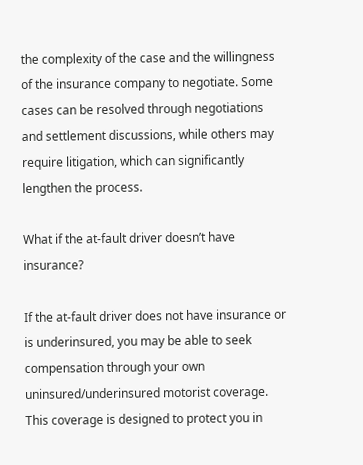the complexity of the case and the willingness of the insurance company to negotiate. Some cases can be resolved through negotiations and settlement discussions, while others may require litigation, which can significantly lengthen the process.

What if the at-fault driver doesn’t have insurance?

If the at-fault driver does not have insurance or is underinsured, you may be able to seek compensation through your own uninsured/underinsured motorist coverage. This coverage is designed to protect you in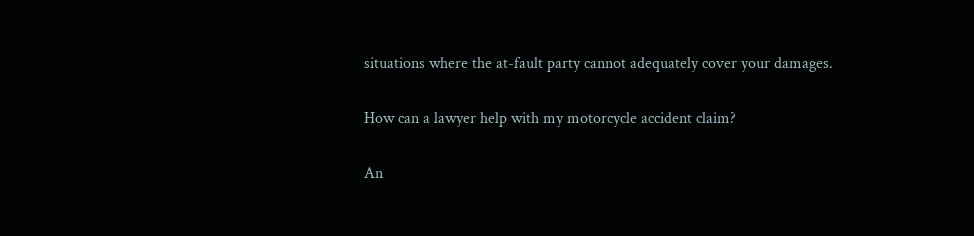situations where the at-fault party cannot adequately cover your damages.

How can a lawyer help with my motorcycle accident claim?

An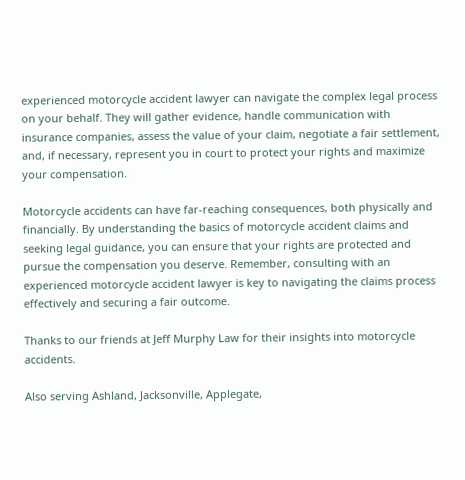experienced motorcycle accident lawyer can navigate the complex legal process on your behalf. They will gather evidence, handle communication with insurance companies, assess the value of your claim, negotiate a fair settlement, and, if necessary, represent you in court to protect your rights and maximize your compensation.

Motorcycle accidents can have far-reaching consequences, both physically and financially. By understanding the basics of motorcycle accident claims and seeking legal guidance, you can ensure that your rights are protected and pursue the compensation you deserve. Remember, consulting with an experienced motorcycle accident lawyer is key to navigating the claims process effectively and securing a fair outcome.

Thanks to our friends at Jeff Murphy Law for their insights into motorcycle accidents.

Also serving Ashland, Jacksonville, Applegate,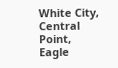White City, Central Point, Eagle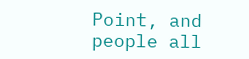Point, and people all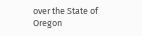over the State of Oregon